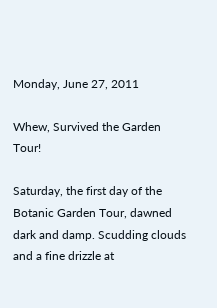Monday, June 27, 2011

Whew, Survived the Garden Tour!

Saturday, the first day of the Botanic Garden Tour, dawned dark and damp. Scudding clouds and a fine drizzle at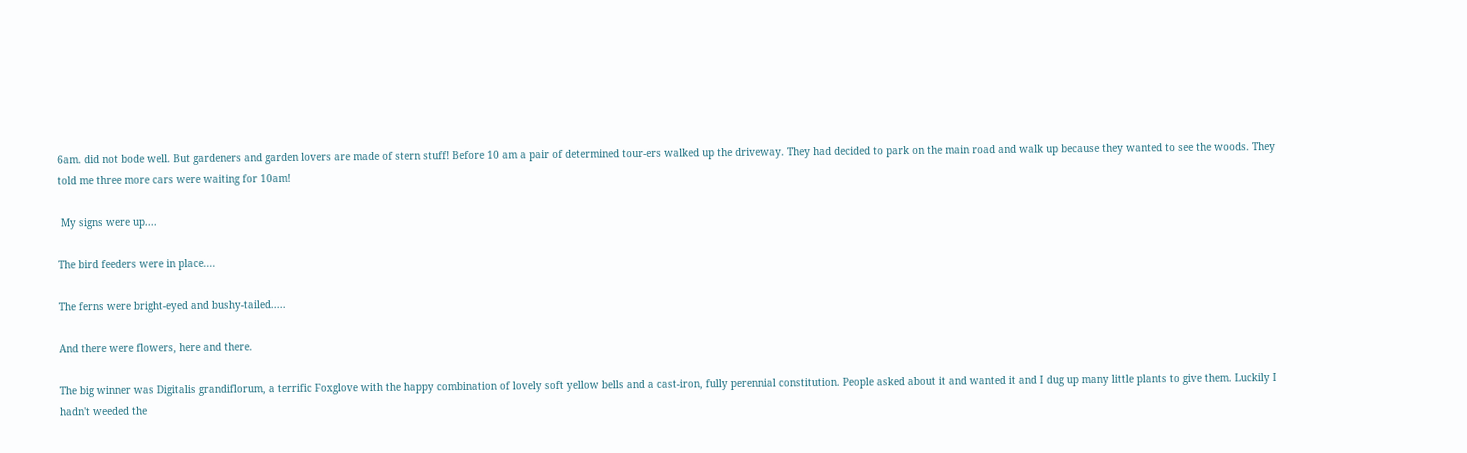6am. did not bode well. But gardeners and garden lovers are made of stern stuff! Before 10 am a pair of determined tour-ers walked up the driveway. They had decided to park on the main road and walk up because they wanted to see the woods. They told me three more cars were waiting for 10am!

 My signs were up....

The bird feeders were in place....

The ferns were bright-eyed and bushy-tailed.....

And there were flowers, here and there.

The big winner was Digitalis grandiflorum, a terrific Foxglove with the happy combination of lovely soft yellow bells and a cast-iron, fully perennial constitution. People asked about it and wanted it and I dug up many little plants to give them. Luckily I hadn't weeded the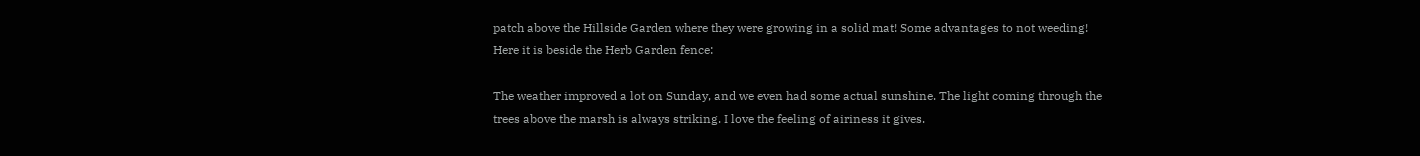patch above the Hillside Garden where they were growing in a solid mat! Some advantages to not weeding! Here it is beside the Herb Garden fence:

The weather improved a lot on Sunday, and we even had some actual sunshine. The light coming through the trees above the marsh is always striking. I love the feeling of airiness it gives.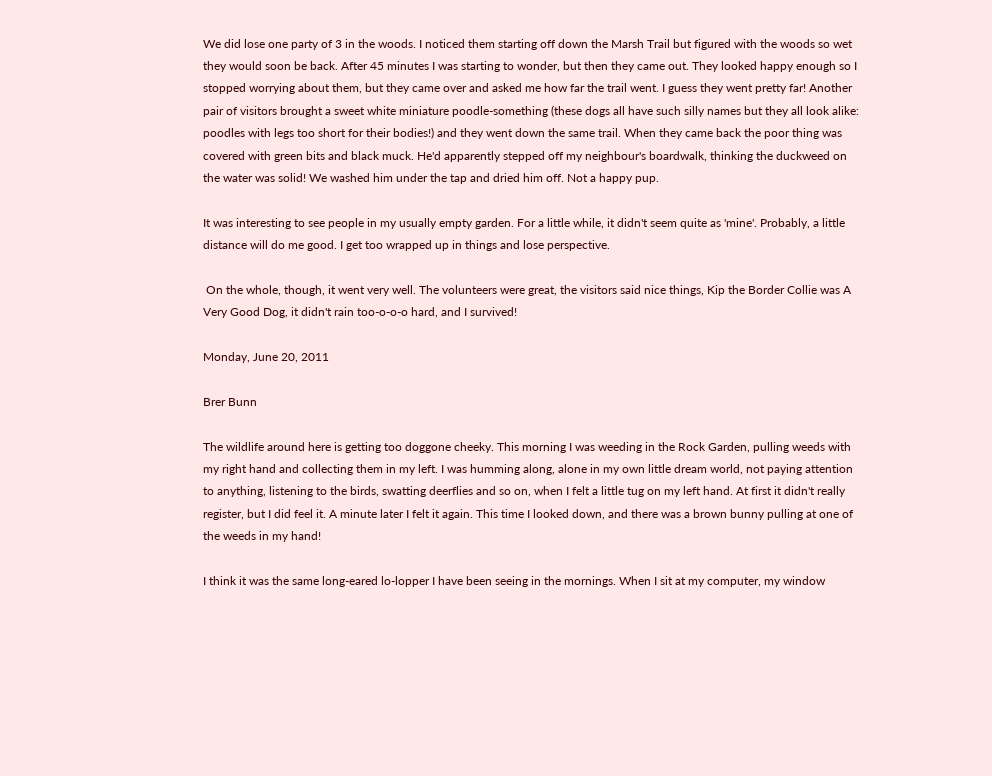We did lose one party of 3 in the woods. I noticed them starting off down the Marsh Trail but figured with the woods so wet they would soon be back. After 45 minutes I was starting to wonder, but then they came out. They looked happy enough so I stopped worrying about them, but they came over and asked me how far the trail went. I guess they went pretty far! Another pair of visitors brought a sweet white miniature poodle-something (these dogs all have such silly names but they all look alike: poodles with legs too short for their bodies!) and they went down the same trail. When they came back the poor thing was covered with green bits and black muck. He'd apparently stepped off my neighbour's boardwalk, thinking the duckweed on the water was solid! We washed him under the tap and dried him off. Not a happy pup.

It was interesting to see people in my usually empty garden. For a little while, it didn't seem quite as 'mine'. Probably, a little distance will do me good. I get too wrapped up in things and lose perspective.

 On the whole, though, it went very well. The volunteers were great, the visitors said nice things, Kip the Border Collie was A Very Good Dog, it didn't rain too-o-o-o hard, and I survived!

Monday, June 20, 2011

Brer Bunn

The wildlife around here is getting too doggone cheeky. This morning I was weeding in the Rock Garden, pulling weeds with my right hand and collecting them in my left. I was humming along, alone in my own little dream world, not paying attention to anything, listening to the birds, swatting deerflies and so on, when I felt a little tug on my left hand. At first it didn't really register, but I did feel it. A minute later I felt it again. This time I looked down, and there was a brown bunny pulling at one of the weeds in my hand!

I think it was the same long-eared lo-lopper I have been seeing in the mornings. When I sit at my computer, my window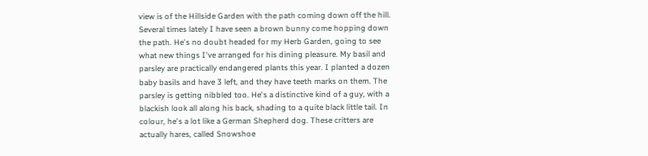view is of the Hillside Garden with the path coming down off the hill. Several times lately I have seen a brown bunny come hopping down the path. He's no doubt headed for my Herb Garden, going to see what new things I've arranged for his dining pleasure. My basil and parsley are practically endangered plants this year. I planted a dozen baby basils and have 3 left, and they have teeth marks on them. The parsley is getting nibbled too. He's a distinctive kind of a guy, with a blackish look all along his back, shading to a quite black little tail. In colour, he's a lot like a German Shepherd dog. These critters are actually hares, called Snowshoe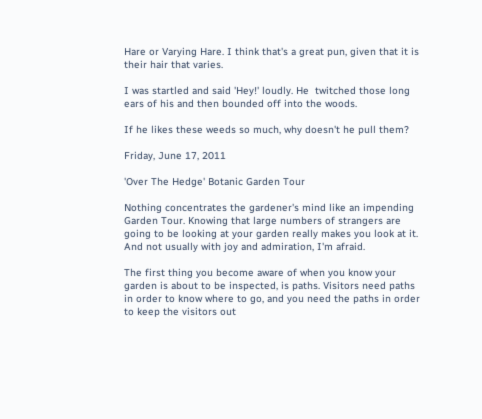Hare or Varying Hare. I think that's a great pun, given that it is their hair that varies.

I was startled and said 'Hey!' loudly. He  twitched those long ears of his and then bounded off into the woods.

If he likes these weeds so much, why doesn't he pull them?

Friday, June 17, 2011

'Over The Hedge' Botanic Garden Tour

Nothing concentrates the gardener's mind like an impending Garden Tour. Knowing that large numbers of strangers are going to be looking at your garden really makes you look at it. And not usually with joy and admiration, I'm afraid.

The first thing you become aware of when you know your garden is about to be inspected, is paths. Visitors need paths in order to know where to go, and you need the paths in order to keep the visitors out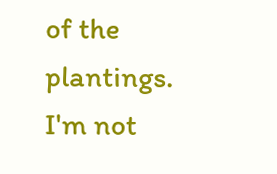of the plantings. I'm not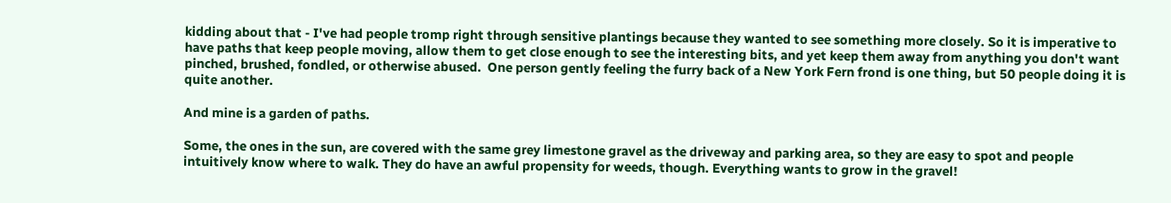kidding about that - I've had people tromp right through sensitive plantings because they wanted to see something more closely. So it is imperative to have paths that keep people moving, allow them to get close enough to see the interesting bits, and yet keep them away from anything you don't want pinched, brushed, fondled, or otherwise abused.  One person gently feeling the furry back of a New York Fern frond is one thing, but 50 people doing it is quite another.

And mine is a garden of paths.

Some, the ones in the sun, are covered with the same grey limestone gravel as the driveway and parking area, so they are easy to spot and people intuitively know where to walk. They do have an awful propensity for weeds, though. Everything wants to grow in the gravel!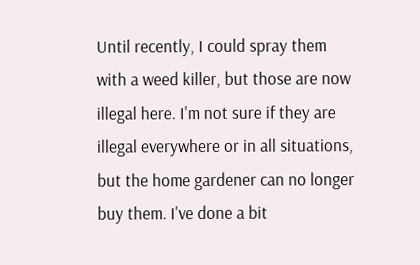Until recently, I could spray them with a weed killer, but those are now illegal here. I'm not sure if they are illegal everywhere or in all situations, but the home gardener can no longer buy them. I've done a bit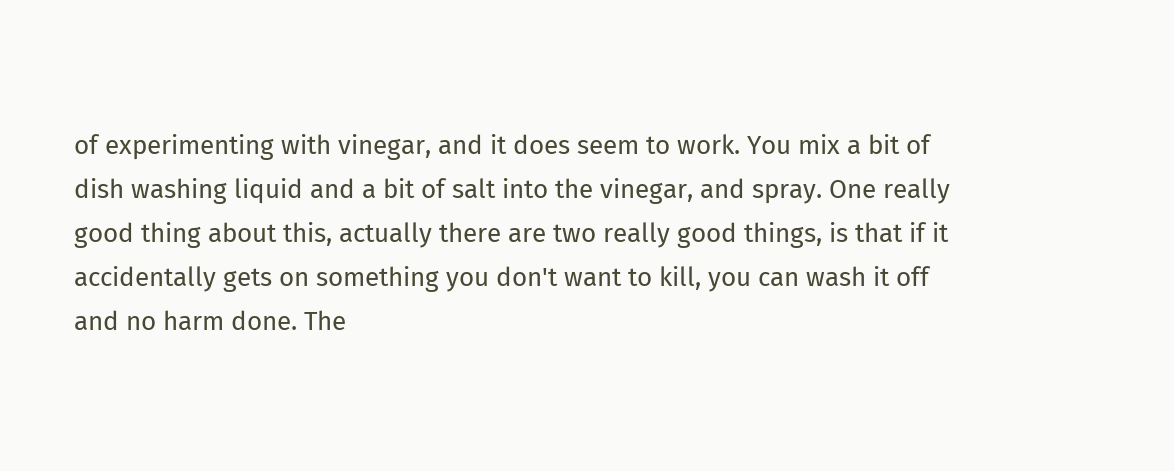of experimenting with vinegar, and it does seem to work. You mix a bit of dish washing liquid and a bit of salt into the vinegar, and spray. One really good thing about this, actually there are two really good things, is that if it accidentally gets on something you don't want to kill, you can wash it off and no harm done. The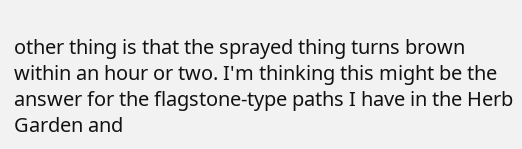other thing is that the sprayed thing turns brown within an hour or two. I'm thinking this might be the answer for the flagstone-type paths I have in the Herb Garden and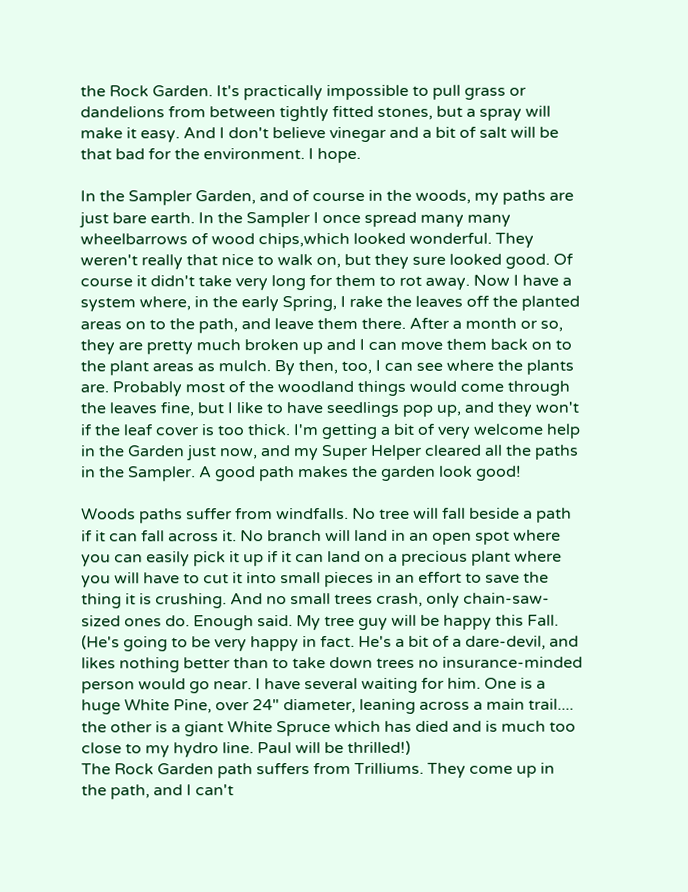the Rock Garden. It's practically impossible to pull grass or dandelions from between tightly fitted stones, but a spray will make it easy. And I don't believe vinegar and a bit of salt will be that bad for the environment. I hope.

In the Sampler Garden, and of course in the woods, my paths are just bare earth. In the Sampler I once spread many many wheelbarrows of wood chips,which looked wonderful. They weren't really that nice to walk on, but they sure looked good. Of course it didn't take very long for them to rot away. Now I have a system where, in the early Spring, I rake the leaves off the planted areas on to the path, and leave them there. After a month or so, they are pretty much broken up and I can move them back on to the plant areas as mulch. By then, too, I can see where the plants are. Probably most of the woodland things would come through the leaves fine, but I like to have seedlings pop up, and they won't if the leaf cover is too thick. I'm getting a bit of very welcome help in the Garden just now, and my Super Helper cleared all the paths in the Sampler. A good path makes the garden look good!

Woods paths suffer from windfalls. No tree will fall beside a path if it can fall across it. No branch will land in an open spot where you can easily pick it up if it can land on a precious plant where you will have to cut it into small pieces in an effort to save the thing it is crushing. And no small trees crash, only chain-saw-sized ones do. Enough said. My tree guy will be happy this Fall. (He's going to be very happy in fact. He's a bit of a dare-devil, and likes nothing better than to take down trees no insurance-minded person would go near. I have several waiting for him. One is a huge White Pine, over 24" diameter, leaning across a main trail.... the other is a giant White Spruce which has died and is much too close to my hydro line. Paul will be thrilled!)
The Rock Garden path suffers from Trilliums. They come up in the path, and I can't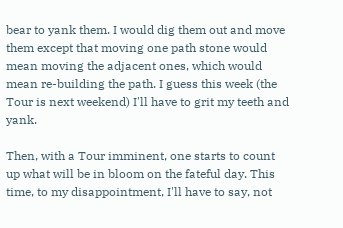bear to yank them. I would dig them out and move them except that moving one path stone would mean moving the adjacent ones, which would mean re-building the path. I guess this week (the Tour is next weekend) I'll have to grit my teeth and yank.

Then, with a Tour imminent, one starts to count up what will be in bloom on the fateful day. This time, to my disappointment, I'll have to say, not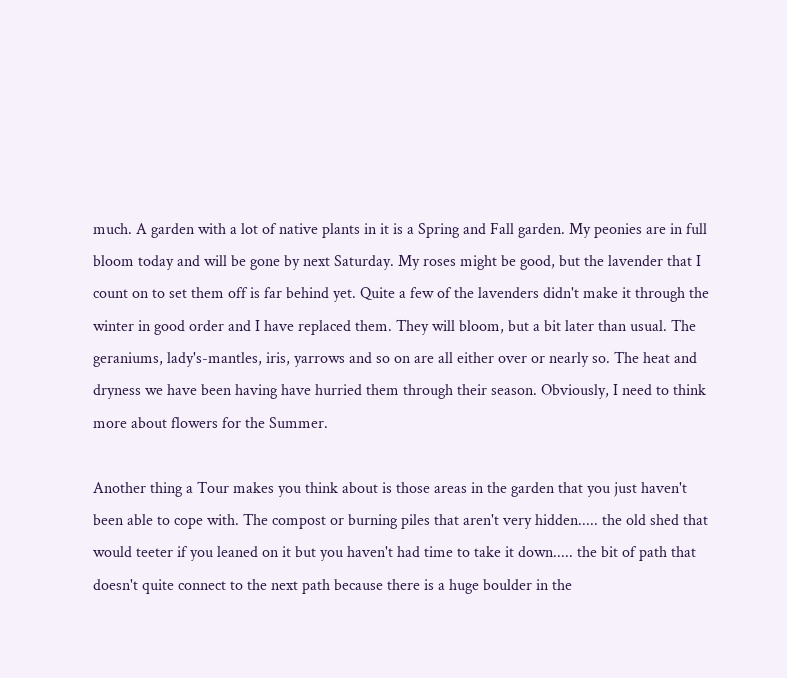much. A garden with a lot of native plants in it is a Spring and Fall garden. My peonies are in full bloom today and will be gone by next Saturday. My roses might be good, but the lavender that I count on to set them off is far behind yet. Quite a few of the lavenders didn't make it through the winter in good order and I have replaced them. They will bloom, but a bit later than usual. The geraniums, lady's-mantles, iris, yarrows and so on are all either over or nearly so. The heat and dryness we have been having have hurried them through their season. Obviously, I need to think more about flowers for the Summer.

Another thing a Tour makes you think about is those areas in the garden that you just haven't been able to cope with. The compost or burning piles that aren't very hidden..... the old shed that would teeter if you leaned on it but you haven't had time to take it down..... the bit of path that doesn't quite connect to the next path because there is a huge boulder in the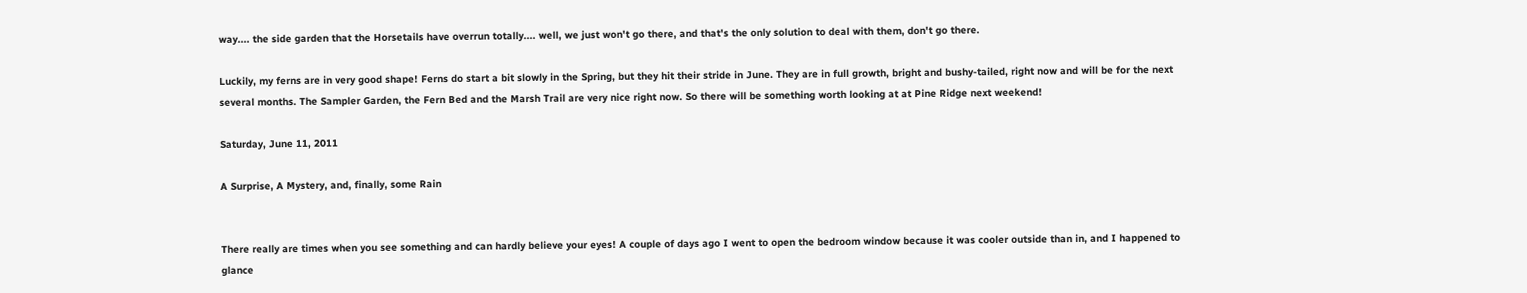way.... the side garden that the Horsetails have overrun totally.... well, we just won't go there, and that's the only solution to deal with them, don't go there.

Luckily, my ferns are in very good shape! Ferns do start a bit slowly in the Spring, but they hit their stride in June. They are in full growth, bright and bushy-tailed, right now and will be for the next several months. The Sampler Garden, the Fern Bed and the Marsh Trail are very nice right now. So there will be something worth looking at at Pine Ridge next weekend!

Saturday, June 11, 2011

A Surprise, A Mystery, and, finally, some Rain


There really are times when you see something and can hardly believe your eyes! A couple of days ago I went to open the bedroom window because it was cooler outside than in, and I happened to glance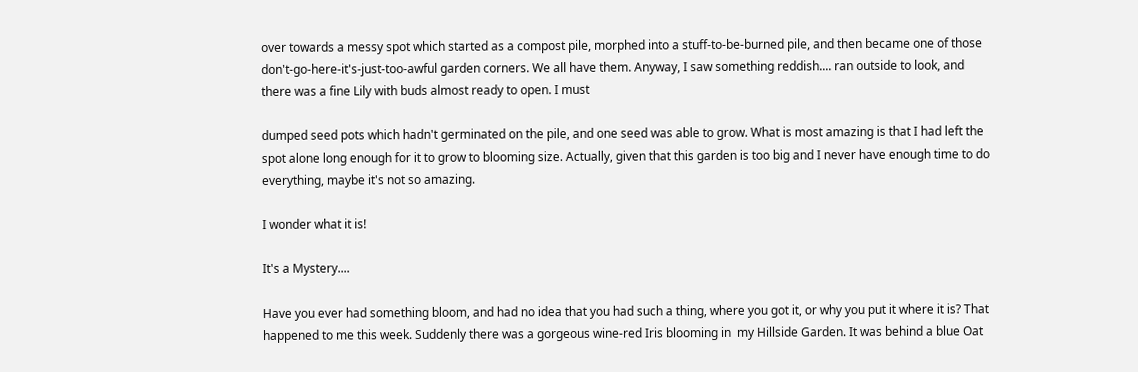over towards a messy spot which started as a compost pile, morphed into a stuff-to-be-burned pile, and then became one of those don't-go-here-it's-just-too-awful garden corners. We all have them. Anyway, I saw something reddish.... ran outside to look, and there was a fine Lily with buds almost ready to open. I must

dumped seed pots which hadn't germinated on the pile, and one seed was able to grow. What is most amazing is that I had left the spot alone long enough for it to grow to blooming size. Actually, given that this garden is too big and I never have enough time to do everything, maybe it's not so amazing.

I wonder what it is!

It's a Mystery....

Have you ever had something bloom, and had no idea that you had such a thing, where you got it, or why you put it where it is? That happened to me this week. Suddenly there was a gorgeous wine-red Iris blooming in  my Hillside Garden. It was behind a blue Oat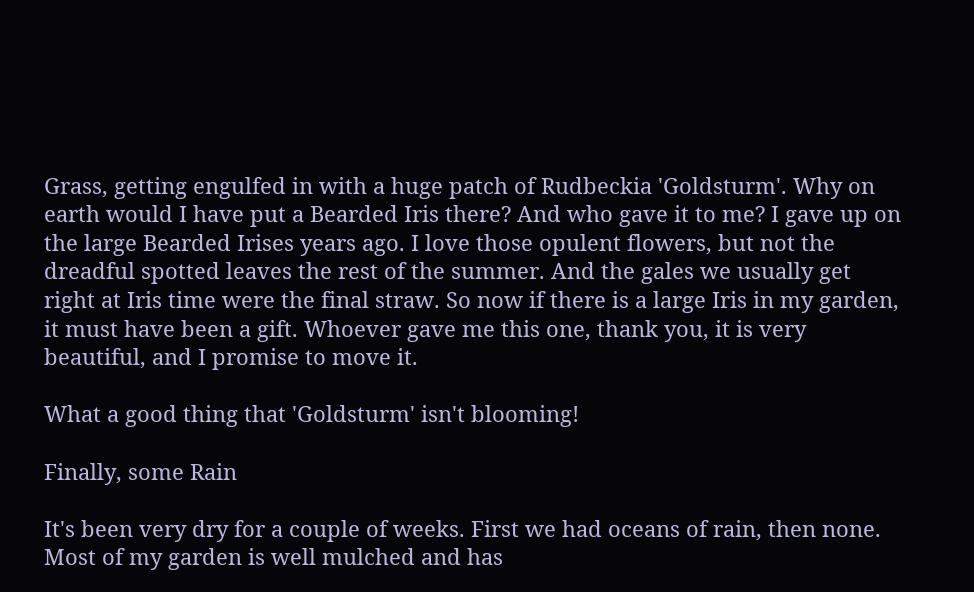Grass, getting engulfed in with a huge patch of Rudbeckia 'Goldsturm'. Why on earth would I have put a Bearded Iris there? And who gave it to me? I gave up on the large Bearded Irises years ago. I love those opulent flowers, but not the dreadful spotted leaves the rest of the summer. And the gales we usually get right at Iris time were the final straw. So now if there is a large Iris in my garden, it must have been a gift. Whoever gave me this one, thank you, it is very beautiful, and I promise to move it.

What a good thing that 'Goldsturm' isn't blooming!

Finally, some Rain

It's been very dry for a couple of weeks. First we had oceans of rain, then none. Most of my garden is well mulched and has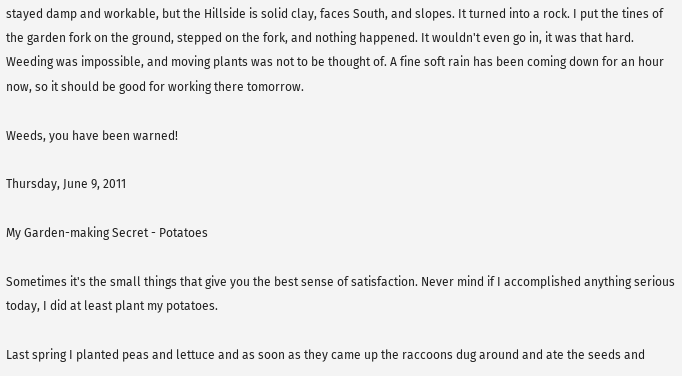stayed damp and workable, but the Hillside is solid clay, faces South, and slopes. It turned into a rock. I put the tines of the garden fork on the ground, stepped on the fork, and nothing happened. It wouldn't even go in, it was that hard. Weeding was impossible, and moving plants was not to be thought of. A fine soft rain has been coming down for an hour now, so it should be good for working there tomorrow.

Weeds, you have been warned!

Thursday, June 9, 2011

My Garden-making Secret - Potatoes

Sometimes it's the small things that give you the best sense of satisfaction. Never mind if I accomplished anything serious today, I did at least plant my potatoes.

Last spring I planted peas and lettuce and as soon as they came up the raccoons dug around and ate the seeds and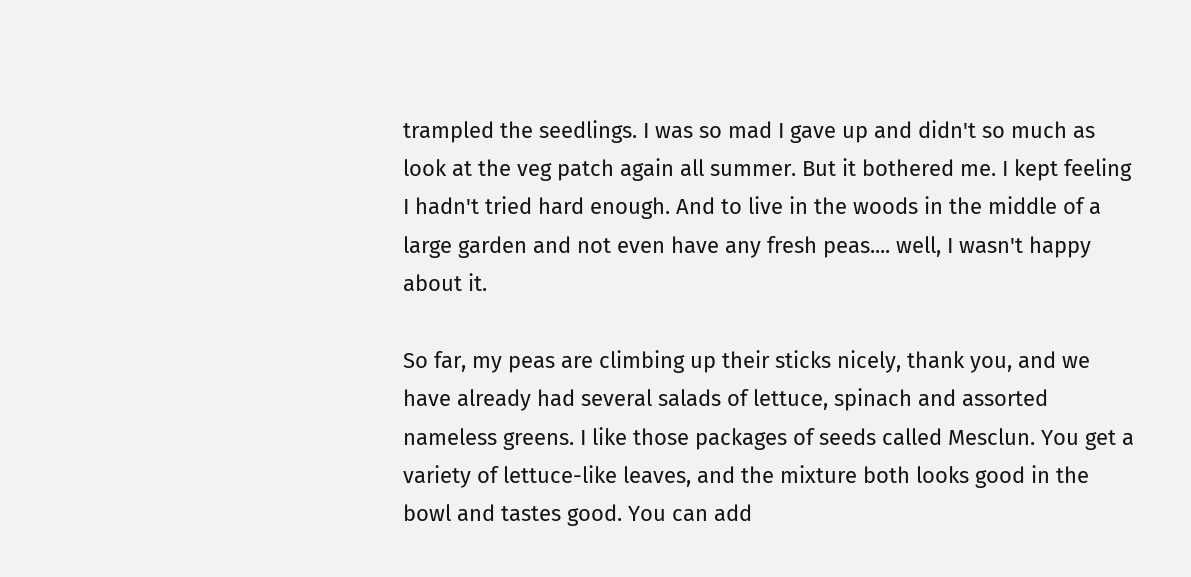trampled the seedlings. I was so mad I gave up and didn't so much as look at the veg patch again all summer. But it bothered me. I kept feeling I hadn't tried hard enough. And to live in the woods in the middle of a large garden and not even have any fresh peas.... well, I wasn't happy about it.

So far, my peas are climbing up their sticks nicely, thank you, and we have already had several salads of lettuce, spinach and assorted nameless greens. I like those packages of seeds called Mesclun. You get a variety of lettuce-like leaves, and the mixture both looks good in the bowl and tastes good. You can add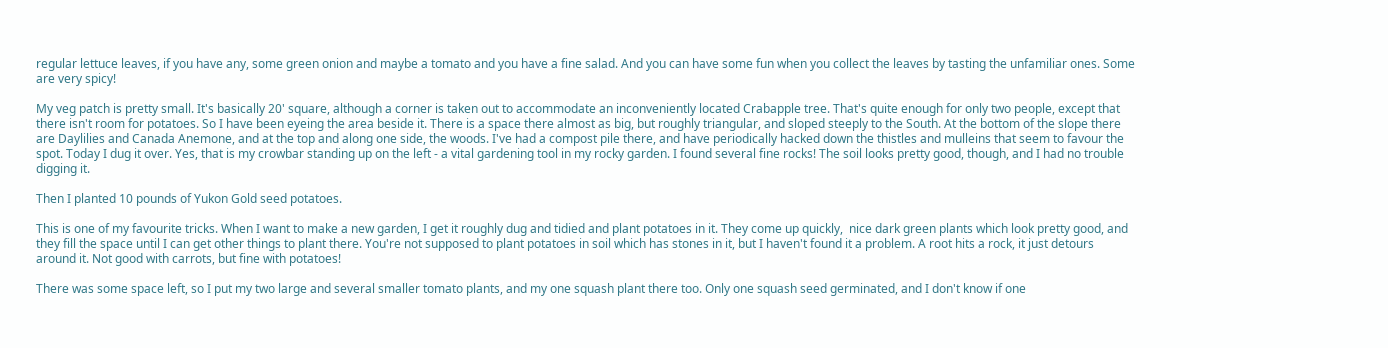regular lettuce leaves, if you have any, some green onion and maybe a tomato and you have a fine salad. And you can have some fun when you collect the leaves by tasting the unfamiliar ones. Some are very spicy!

My veg patch is pretty small. It's basically 20' square, although a corner is taken out to accommodate an inconveniently located Crabapple tree. That's quite enough for only two people, except that there isn't room for potatoes. So I have been eyeing the area beside it. There is a space there almost as big, but roughly triangular, and sloped steeply to the South. At the bottom of the slope there are Daylilies and Canada Anemone, and at the top and along one side, the woods. I've had a compost pile there, and have periodically hacked down the thistles and mulleins that seem to favour the spot. Today I dug it over. Yes, that is my crowbar standing up on the left - a vital gardening tool in my rocky garden. I found several fine rocks! The soil looks pretty good, though, and I had no trouble digging it.

Then I planted 10 pounds of Yukon Gold seed potatoes.

This is one of my favourite tricks. When I want to make a new garden, I get it roughly dug and tidied and plant potatoes in it. They come up quickly,  nice dark green plants which look pretty good, and they fill the space until I can get other things to plant there. You're not supposed to plant potatoes in soil which has stones in it, but I haven't found it a problem. A root hits a rock, it just detours around it. Not good with carrots, but fine with potatoes!

There was some space left, so I put my two large and several smaller tomato plants, and my one squash plant there too. Only one squash seed germinated, and I don't know if one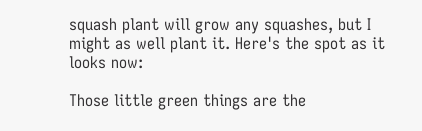squash plant will grow any squashes, but I might as well plant it. Here's the spot as it looks now:

Those little green things are the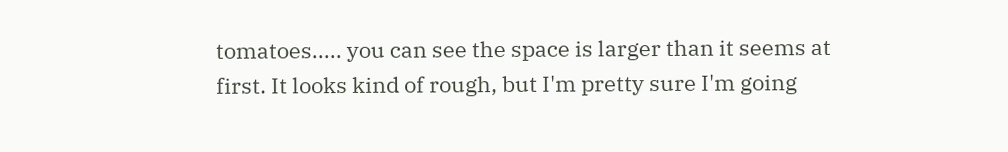tomatoes..... you can see the space is larger than it seems at first. It looks kind of rough, but I'm pretty sure I'm going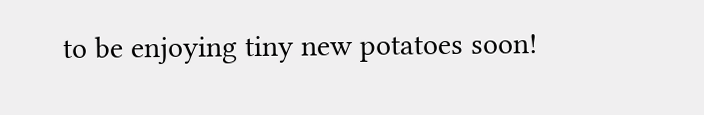to be enjoying tiny new potatoes soon!